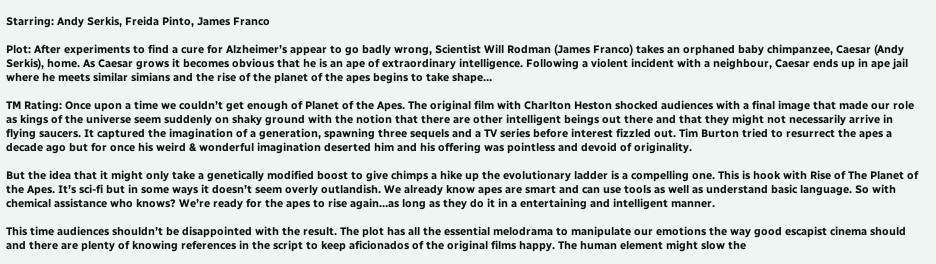Starring: Andy Serkis, Freida Pinto, James Franco

Plot: After experiments to find a cure for Alzheimer’s appear to go badly wrong, Scientist Will Rodman (James Franco) takes an orphaned baby chimpanzee, Caesar (Andy Serkis), home. As Caesar grows it becomes obvious that he is an ape of extraordinary intelligence. Following a violent incident with a neighbour, Caesar ends up in ape jail where he meets similar simians and the rise of the planet of the apes begins to take shape…

TM Rating: Once upon a time we couldn’t get enough of Planet of the Apes. The original film with Charlton Heston shocked audiences with a final image that made our role as kings of the universe seem suddenly on shaky ground with the notion that there are other intelligent beings out there and that they might not necessarily arrive in flying saucers. It captured the imagination of a generation, spawning three sequels and a TV series before interest fizzled out. Tim Burton tried to resurrect the apes a decade ago but for once his weird & wonderful imagination deserted him and his offering was pointless and devoid of originality.

But the idea that it might only take a genetically modified boost to give chimps a hike up the evolutionary ladder is a compelling one. This is hook with Rise of The Planet of the Apes. It’s sci-fi but in some ways it doesn’t seem overly outlandish. We already know apes are smart and can use tools as well as understand basic language. So with chemical assistance who knows? We’re ready for the apes to rise again…as long as they do it in a entertaining and intelligent manner.

This time audiences shouldn’t be disappointed with the result. The plot has all the essential melodrama to manipulate our emotions the way good escapist cinema should and there are plenty of knowing references in the script to keep aficionados of the original films happy. The human element might slow the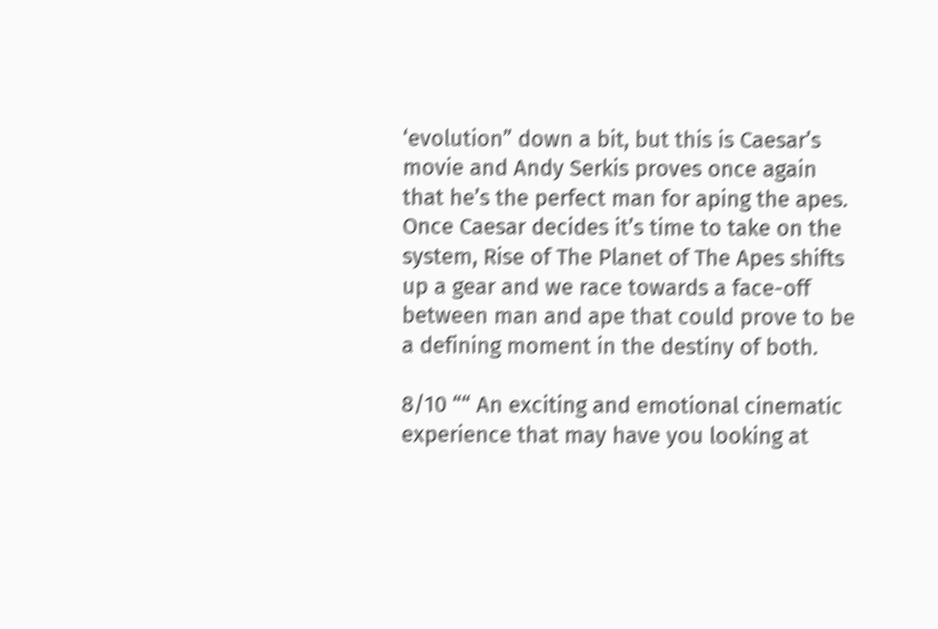‘evolution” down a bit, but this is Caesar’s movie and Andy Serkis proves once again that he’s the perfect man for aping the apes. Once Caesar decides it’s time to take on the system, Rise of The Planet of The Apes shifts up a gear and we race towards a face-off between man and ape that could prove to be a defining moment in the destiny of both.

8/10 ““ An exciting and emotional cinematic experience that may have you looking at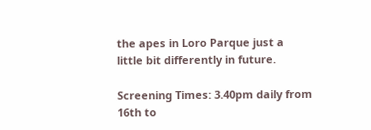the apes in Loro Parque just a little bit differently in future.

Screening Times: 3.40pm daily from 16th to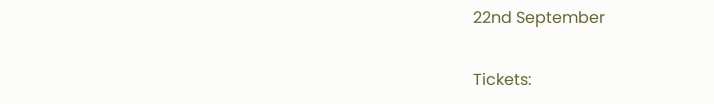22nd September

Tickets: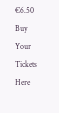€6.50 Buy Your Tickets Here